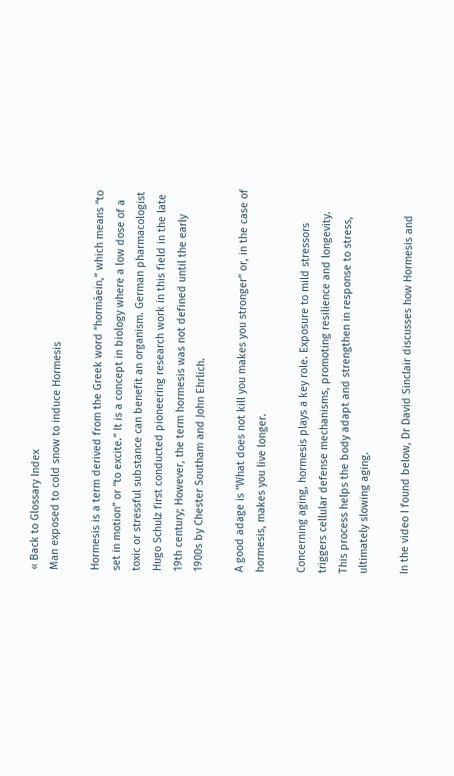« Back to Glossary Index
Man exposed to cold snow to induce Hormesis

Hormesis is a term derived from the Greek word “hormáein,” which means “to set in motion” or “to excite.” It is a concept in biology where a low dose of a toxic or stressful substance can benefit an organism. German pharmacologist Hugo Schulz first conducted pioneering research work in this field in the late 19th century; However, the term hormesis was not defined until the early 1900s by Chester Southam and John Ehrlich.

A good adage is “What does not kill you makes you stronger” or, in the case of hormesis, makes you live longer.

Concerning aging, hormesis plays a key role. Exposure to mild stressors triggers cellular defense mechanisms, promoting resilience and longevity. This process helps the body adapt and strengthen in response to stress, ultimately slowing aging.

In the video I found below, Dr David Sinclair discusses how Hormesis and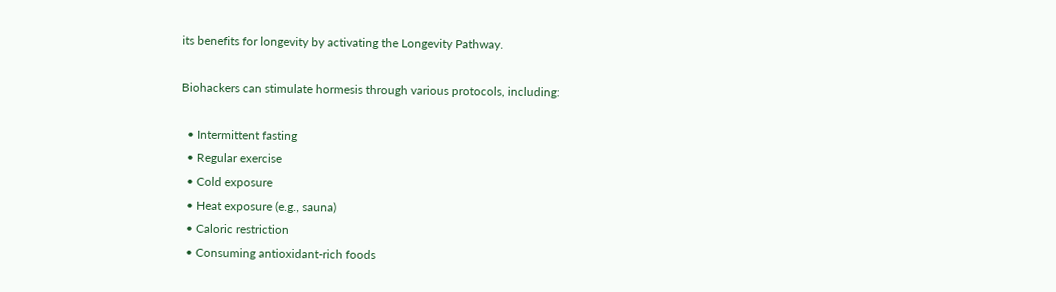its benefits for longevity by activating the Longevity Pathway.

Biohackers can stimulate hormesis through various protocols, including:

  • Intermittent fasting
  • Regular exercise
  • Cold exposure
  • Heat exposure (e.g., sauna)
  • Caloric restriction
  • Consuming antioxidant-rich foods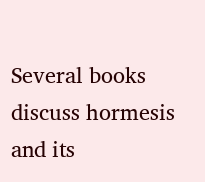Several books discuss hormesis and its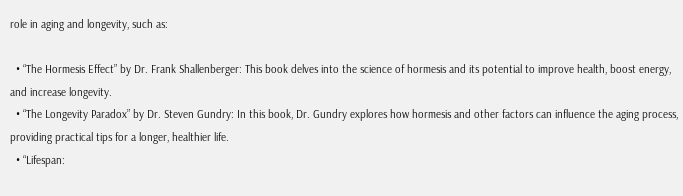role in aging and longevity, such as:

  • “The Hormesis Effect” by Dr. Frank Shallenberger: This book delves into the science of hormesis and its potential to improve health, boost energy, and increase longevity.
  • “The Longevity Paradox” by Dr. Steven Gundry: In this book, Dr. Gundry explores how hormesis and other factors can influence the aging process, providing practical tips for a longer, healthier life.
  • “Lifespan: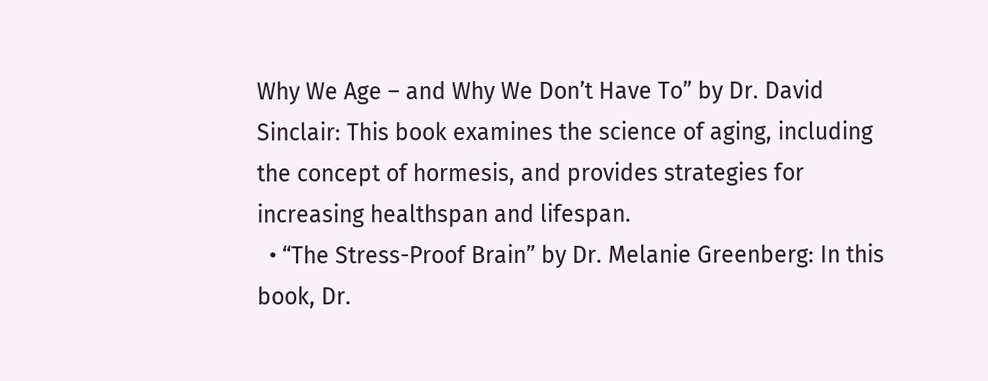Why We Age – and Why We Don’t Have To” by Dr. David Sinclair: This book examines the science of aging, including the concept of hormesis, and provides strategies for increasing healthspan and lifespan.
  • “The Stress-Proof Brain” by Dr. Melanie Greenberg: In this book, Dr.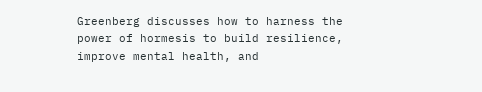Greenberg discusses how to harness the power of hormesis to build resilience, improve mental health, and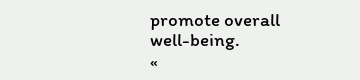promote overall well-being.
«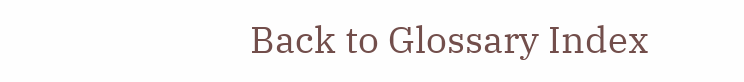Back to Glossary Index